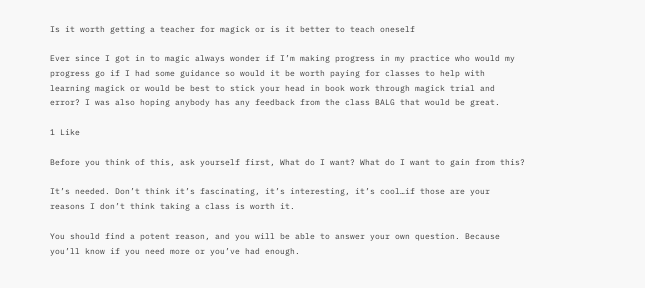Is it worth getting a teacher for magick or is it better to teach oneself

Ever since I got in to magic always wonder if I’m making progress in my practice who would my progress go if I had some guidance so would it be worth paying for classes to help with learning magick or would be best to stick your head in book work through magick trial and error? I was also hoping anybody has any feedback from the class BALG that would be great.

1 Like

Before you think of this, ask yourself first, What do I want? What do I want to gain from this?

It’s needed. Don’t think it’s fascinating, it’s interesting, it’s cool…if those are your reasons I don’t think taking a class is worth it.

You should find a potent reason, and you will be able to answer your own question. Because you’ll know if you need more or you’ve had enough.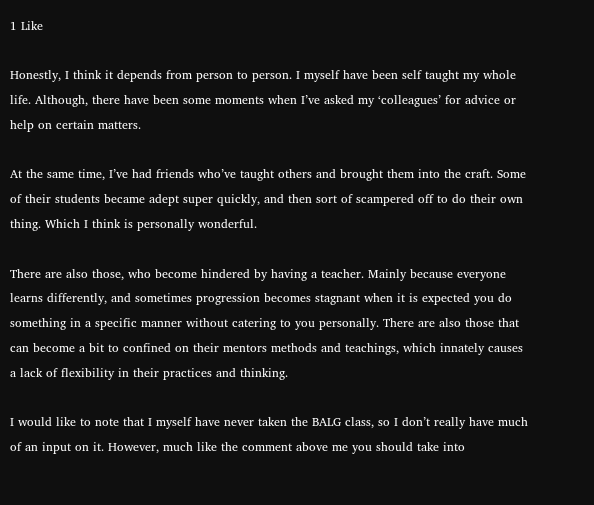1 Like

Honestly, I think it depends from person to person. I myself have been self taught my whole life. Although, there have been some moments when I’ve asked my ‘colleagues’ for advice or help on certain matters.

At the same time, I’ve had friends who’ve taught others and brought them into the craft. Some of their students became adept super quickly, and then sort of scampered off to do their own thing. Which I think is personally wonderful.

There are also those, who become hindered by having a teacher. Mainly because everyone learns differently, and sometimes progression becomes stagnant when it is expected you do something in a specific manner without catering to you personally. There are also those that can become a bit to confined on their mentors methods and teachings, which innately causes a lack of flexibility in their practices and thinking.

I would like to note that I myself have never taken the BALG class, so I don’t really have much of an input on it. However, much like the comment above me you should take into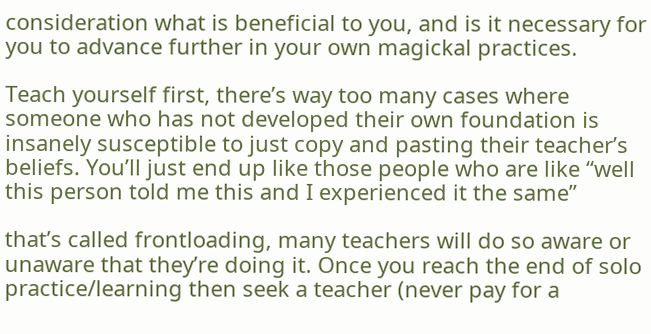consideration what is beneficial to you, and is it necessary for you to advance further in your own magickal practices.

Teach yourself first, there’s way too many cases where someone who has not developed their own foundation is insanely susceptible to just copy and pasting their teacher’s beliefs. You’ll just end up like those people who are like “well this person told me this and I experienced it the same”

that’s called frontloading, many teachers will do so aware or unaware that they’re doing it. Once you reach the end of solo practice/learning then seek a teacher (never pay for a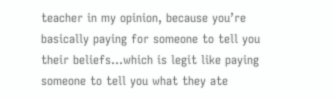teacher in my opinion, because you’re basically paying for someone to tell you their beliefs…which is legit like paying someone to tell you what they ate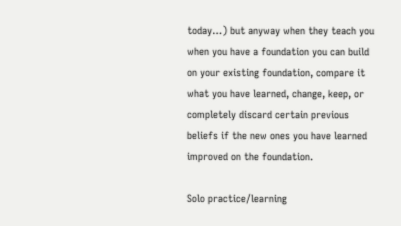today…) but anyway when they teach you when you have a foundation you can build on your existing foundation, compare it what you have learned, change, keep, or completely discard certain previous beliefs if the new ones you have learned improved on the foundation.

Solo practice/learning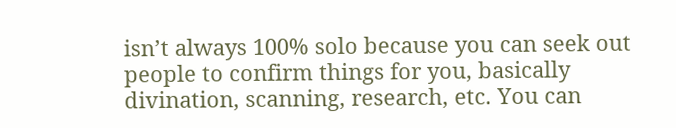isn’t always 100% solo because you can seek out people to confirm things for you, basically divination, scanning, research, etc. You can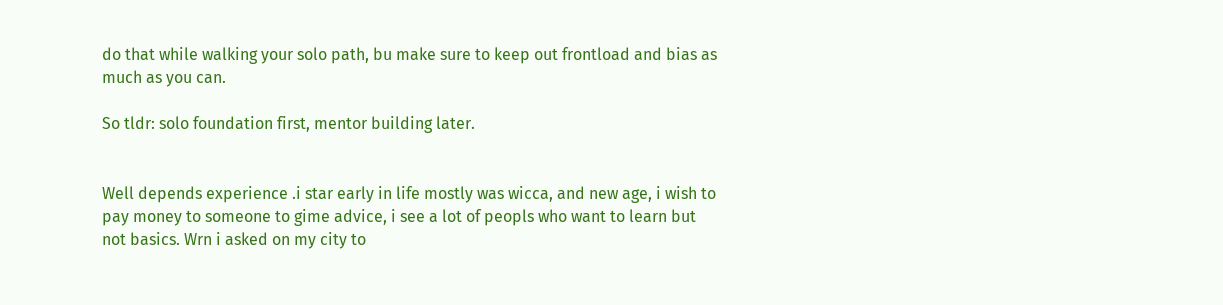do that while walking your solo path, bu make sure to keep out frontload and bias as much as you can.

So tldr: solo foundation first, mentor building later.


Well depends experience .i star early in life mostly was wicca, and new age, i wish to pay money to someone to gime advice, i see a lot of peopls who want to learn but not basics. Wrn i asked on my city to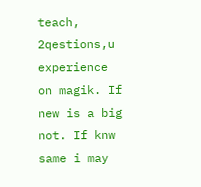teach, 2qestions,u experience on magik. If new is a big not. If knw same i may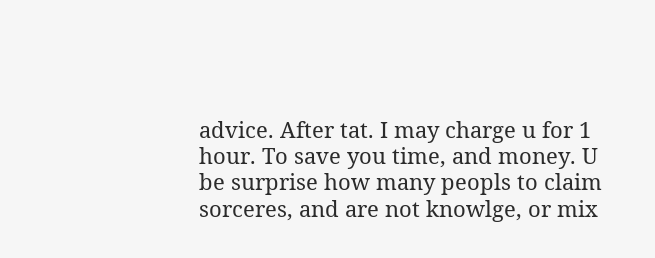advice. After tat. I may charge u for 1 hour. To save you time, and money. U be surprise how many peopls to claim sorceres, and are not knowlge, or mix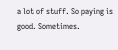a lot of stuff. So paying is good. Sometimes.